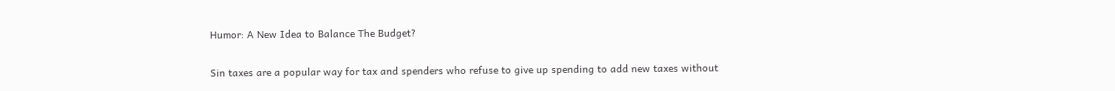Humor: A New Idea to Balance The Budget?

Sin taxes are a popular way for tax and spenders who refuse to give up spending to add new taxes without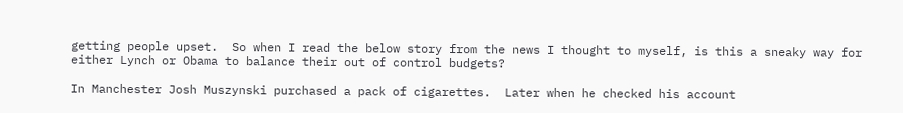getting people upset.  So when I read the below story from the news I thought to myself, is this a sneaky way for either Lynch or Obama to balance their out of control budgets?

In Manchester Josh Muszynski purchased a pack of cigarettes.  Later when he checked his account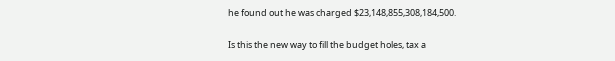he found out he was charged $23,148,855,308,184,500.

Is this the new way to fill the budget holes, tax a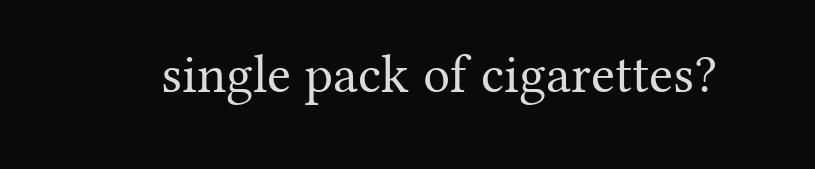single pack of cigarettes?